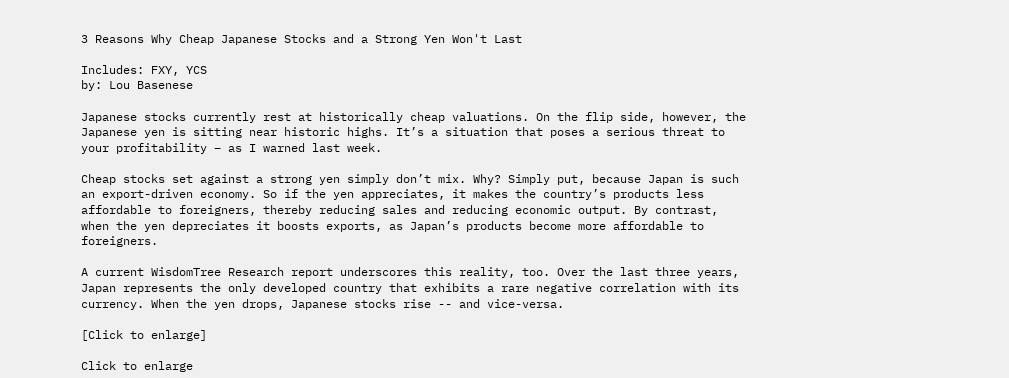3 Reasons Why Cheap Japanese Stocks and a Strong Yen Won't Last

Includes: FXY, YCS
by: Lou Basenese

Japanese stocks currently rest at historically cheap valuations. On the flip side, however, the Japanese yen is sitting near historic highs. It’s a situation that poses a serious threat to your profitability – as I warned last week.

Cheap stocks set against a strong yen simply don’t mix. Why? Simply put, because Japan is such an export-driven economy. So if the yen appreciates, it makes the country’s products less affordable to foreigners, thereby reducing sales and reducing economic output. By contrast, when the yen depreciates it boosts exports, as Japan’s products become more affordable to foreigners.

A current WisdomTree Research report underscores this reality, too. Over the last three years, Japan represents the only developed country that exhibits a rare negative correlation with its currency. When the yen drops, Japanese stocks rise -- and vice-versa.

[Click to enlarge]

Click to enlarge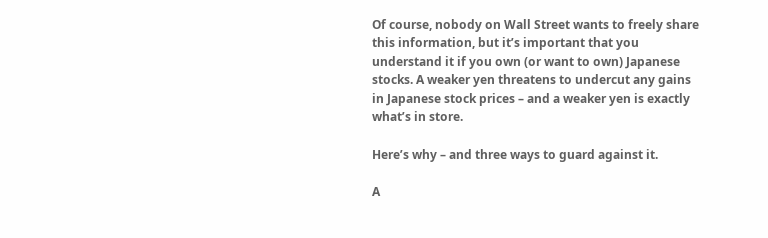Of course, nobody on Wall Street wants to freely share this information, but it’s important that you understand it if you own (or want to own) Japanese stocks. A weaker yen threatens to undercut any gains in Japanese stock prices – and a weaker yen is exactly what’s in store.

Here’s why – and three ways to guard against it.

A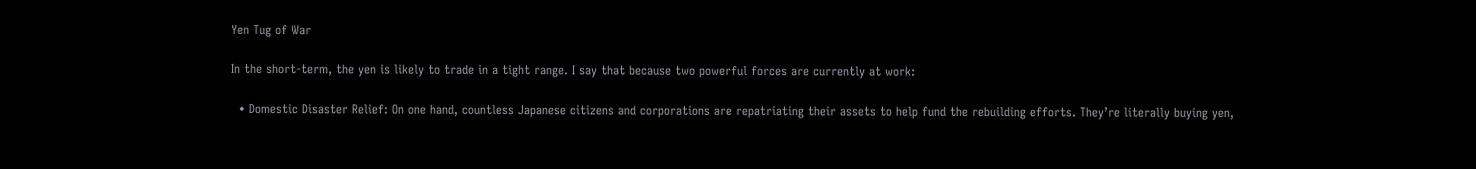Yen Tug of War

In the short-term, the yen is likely to trade in a tight range. I say that because two powerful forces are currently at work:

  • Domestic Disaster Relief: On one hand, countless Japanese citizens and corporations are repatriating their assets to help fund the rebuilding efforts. They’re literally buying yen,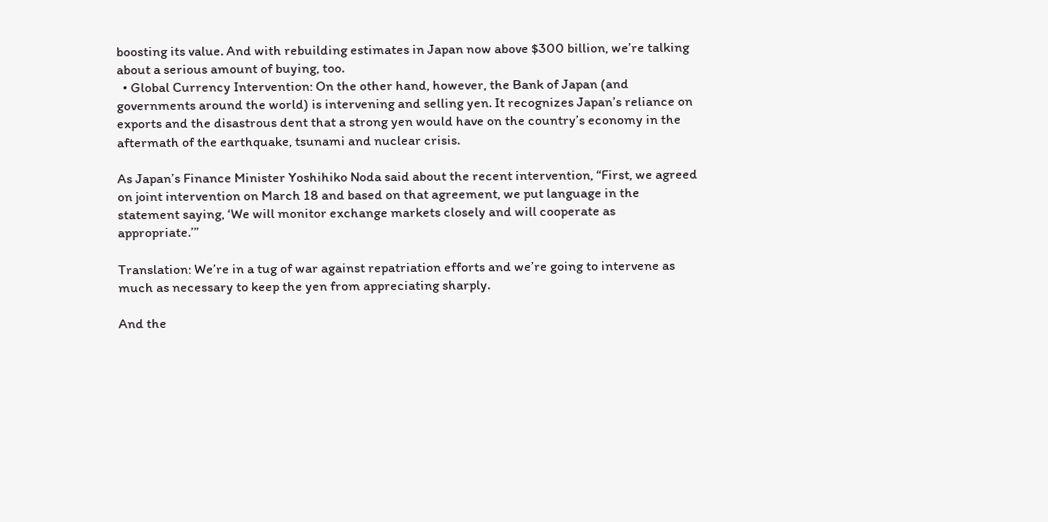boosting its value. And with rebuilding estimates in Japan now above $300 billion, we’re talking about a serious amount of buying, too.
  • Global Currency Intervention: On the other hand, however, the Bank of Japan (and governments around the world) is intervening and selling yen. It recognizes Japan’s reliance on exports and the disastrous dent that a strong yen would have on the country’s economy in the aftermath of the earthquake, tsunami and nuclear crisis.

As Japan’s Finance Minister Yoshihiko Noda said about the recent intervention, “First, we agreed on joint intervention on March 18 and based on that agreement, we put language in the statement saying, ‘We will monitor exchange markets closely and will cooperate as appropriate.’”

Translation: We’re in a tug of war against repatriation efforts and we’re going to intervene as much as necessary to keep the yen from appreciating sharply.

And the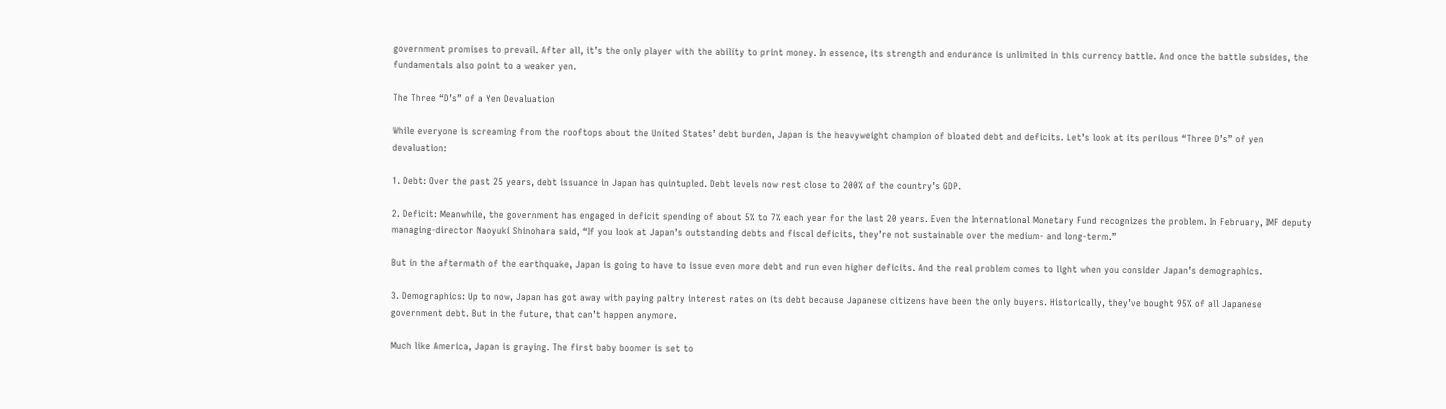government promises to prevail. After all, it’s the only player with the ability to print money. In essence, its strength and endurance is unlimited in this currency battle. And once the battle subsides, the fundamentals also point to a weaker yen.

The Three “D’s” of a Yen Devaluation

While everyone is screaming from the rooftops about the United States’ debt burden, Japan is the heavyweight champion of bloated debt and deficits. Let’s look at its perilous “Three D’s” of yen devaluation:

1. Debt: Over the past 25 years, debt issuance in Japan has quintupled. Debt levels now rest close to 200% of the country’s GDP.

2. Deficit: Meanwhile, the government has engaged in deficit spending of about 5% to 7% each year for the last 20 years. Even the International Monetary Fund recognizes the problem. In February, IMF deputy managing-director Naoyuki Shinohara said, “If you look at Japan’s outstanding debts and fiscal deficits, they’re not sustainable over the medium- and long-term.”

But in the aftermath of the earthquake, Japan is going to have to issue even more debt and run even higher deficits. And the real problem comes to light when you consider Japan’s demographics.

3. Demographics: Up to now, Japan has got away with paying paltry interest rates on its debt because Japanese citizens have been the only buyers. Historically, they’ve bought 95% of all Japanese government debt. But in the future, that can’t happen anymore.

Much like America, Japan is graying. The first baby boomer is set to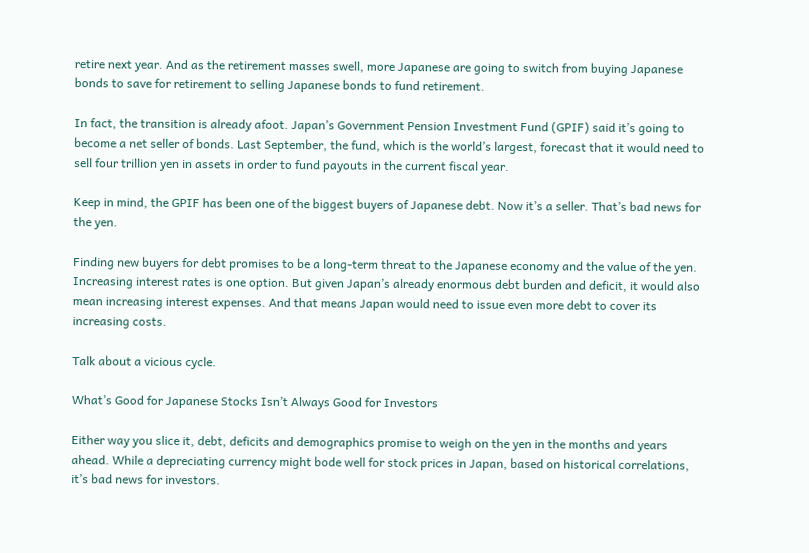retire next year. And as the retirement masses swell, more Japanese are going to switch from buying Japanese bonds to save for retirement to selling Japanese bonds to fund retirement.

In fact, the transition is already afoot. Japan’s Government Pension Investment Fund (GPIF) said it’s going to become a net seller of bonds. Last September, the fund, which is the world’s largest, forecast that it would need to sell four trillion yen in assets in order to fund payouts in the current fiscal year.

Keep in mind, the GPIF has been one of the biggest buyers of Japanese debt. Now it’s a seller. That’s bad news for the yen.

Finding new buyers for debt promises to be a long-term threat to the Japanese economy and the value of the yen. Increasing interest rates is one option. But given Japan’s already enormous debt burden and deficit, it would also mean increasing interest expenses. And that means Japan would need to issue even more debt to cover its increasing costs.

Talk about a vicious cycle.

What’s Good for Japanese Stocks Isn’t Always Good for Investors

Either way you slice it, debt, deficits and demographics promise to weigh on the yen in the months and years ahead. While a depreciating currency might bode well for stock prices in Japan, based on historical correlations, it’s bad news for investors.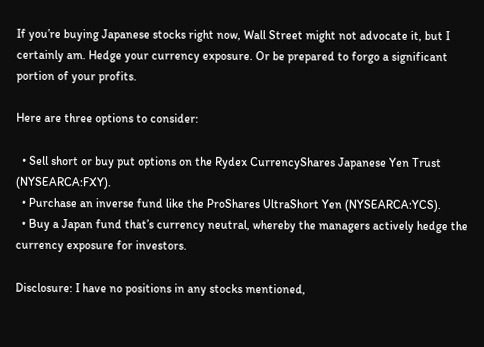If you’re buying Japanese stocks right now, Wall Street might not advocate it, but I certainly am. Hedge your currency exposure. Or be prepared to forgo a significant portion of your profits.

Here are three options to consider:

  • Sell short or buy put options on the Rydex CurrencyShares Japanese Yen Trust (NYSEARCA:FXY).
  • Purchase an inverse fund like the ProShares UltraShort Yen (NYSEARCA:YCS).
  • Buy a Japan fund that’s currency neutral, whereby the managers actively hedge the currency exposure for investors.

Disclosure: I have no positions in any stocks mentioned,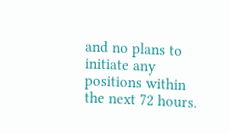and no plans to initiate any positions within the next 72 hours.